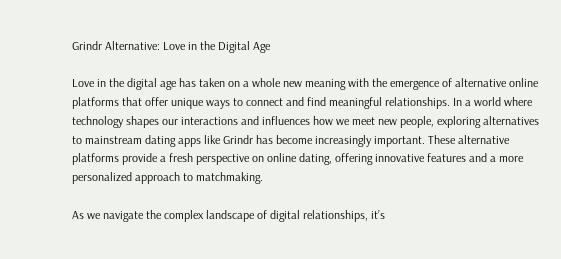Grindr Alternative: Love in the Digital Age

Love in the digital age has taken on a whole new meaning with the emergence of alternative online platforms that offer unique ways to connect and find meaningful relationships. In a world where technology shapes our interactions and influences how we meet new people, exploring alternatives to mainstream dating apps like Grindr has become increasingly important. These alternative platforms provide a fresh perspective on online dating, offering innovative features and a more personalized approach to matchmaking.

As we navigate the complex landscape of digital relationships, it’s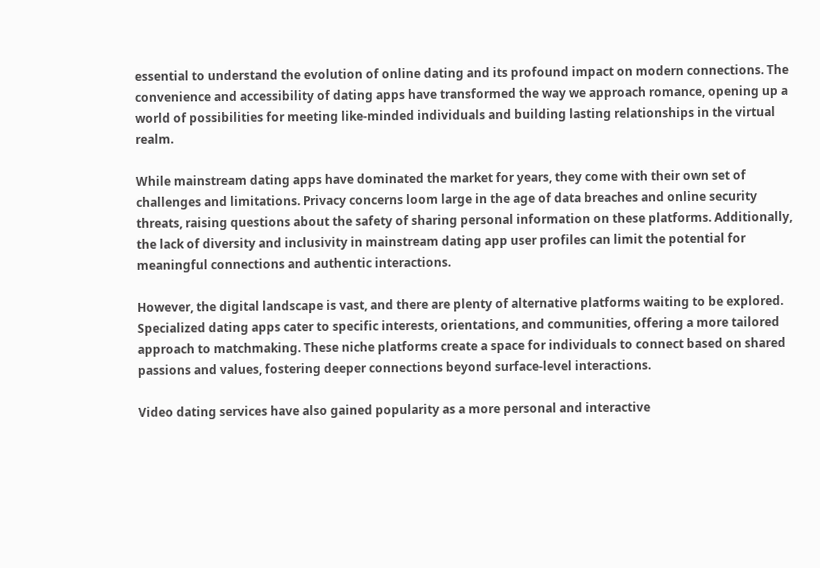essential to understand the evolution of online dating and its profound impact on modern connections. The convenience and accessibility of dating apps have transformed the way we approach romance, opening up a world of possibilities for meeting like-minded individuals and building lasting relationships in the virtual realm.

While mainstream dating apps have dominated the market for years, they come with their own set of challenges and limitations. Privacy concerns loom large in the age of data breaches and online security threats, raising questions about the safety of sharing personal information on these platforms. Additionally, the lack of diversity and inclusivity in mainstream dating app user profiles can limit the potential for meaningful connections and authentic interactions.

However, the digital landscape is vast, and there are plenty of alternative platforms waiting to be explored. Specialized dating apps cater to specific interests, orientations, and communities, offering a more tailored approach to matchmaking. These niche platforms create a space for individuals to connect based on shared passions and values, fostering deeper connections beyond surface-level interactions.

Video dating services have also gained popularity as a more personal and interactive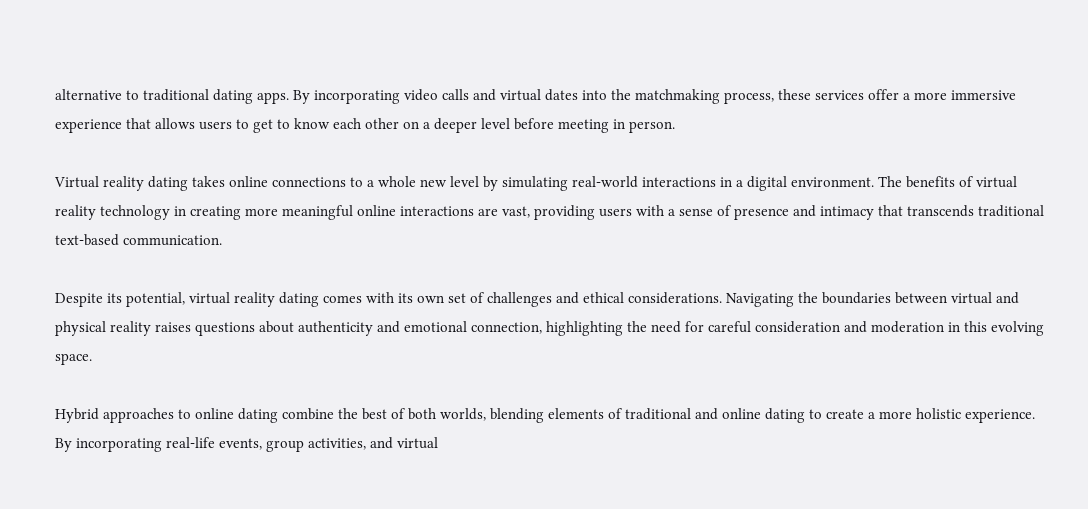alternative to traditional dating apps. By incorporating video calls and virtual dates into the matchmaking process, these services offer a more immersive experience that allows users to get to know each other on a deeper level before meeting in person.

Virtual reality dating takes online connections to a whole new level by simulating real-world interactions in a digital environment. The benefits of virtual reality technology in creating more meaningful online interactions are vast, providing users with a sense of presence and intimacy that transcends traditional text-based communication.

Despite its potential, virtual reality dating comes with its own set of challenges and ethical considerations. Navigating the boundaries between virtual and physical reality raises questions about authenticity and emotional connection, highlighting the need for careful consideration and moderation in this evolving space.

Hybrid approaches to online dating combine the best of both worlds, blending elements of traditional and online dating to create a more holistic experience. By incorporating real-life events, group activities, and virtual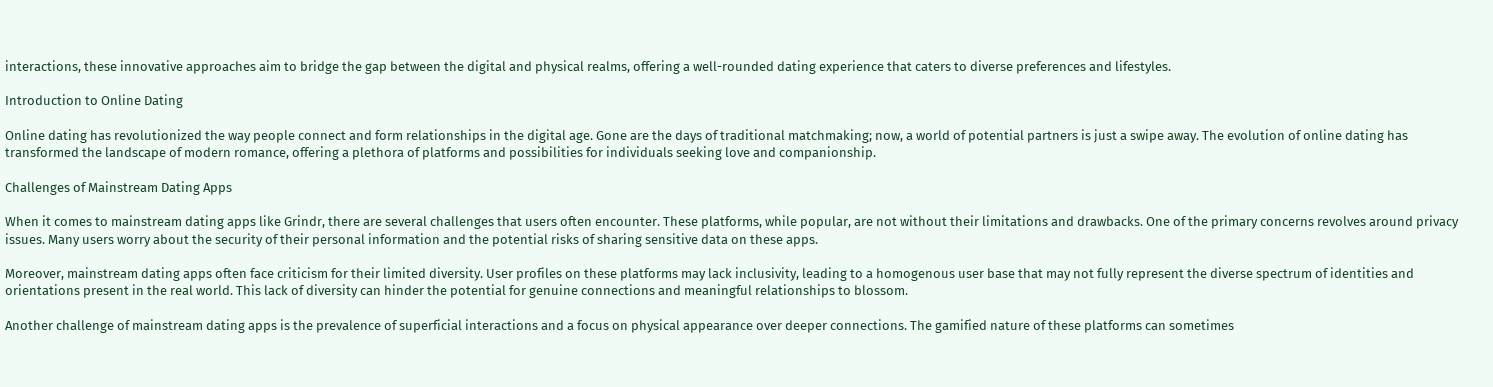interactions, these innovative approaches aim to bridge the gap between the digital and physical realms, offering a well-rounded dating experience that caters to diverse preferences and lifestyles.

Introduction to Online Dating

Online dating has revolutionized the way people connect and form relationships in the digital age. Gone are the days of traditional matchmaking; now, a world of potential partners is just a swipe away. The evolution of online dating has transformed the landscape of modern romance, offering a plethora of platforms and possibilities for individuals seeking love and companionship.

Challenges of Mainstream Dating Apps

When it comes to mainstream dating apps like Grindr, there are several challenges that users often encounter. These platforms, while popular, are not without their limitations and drawbacks. One of the primary concerns revolves around privacy issues. Many users worry about the security of their personal information and the potential risks of sharing sensitive data on these apps.

Moreover, mainstream dating apps often face criticism for their limited diversity. User profiles on these platforms may lack inclusivity, leading to a homogenous user base that may not fully represent the diverse spectrum of identities and orientations present in the real world. This lack of diversity can hinder the potential for genuine connections and meaningful relationships to blossom.

Another challenge of mainstream dating apps is the prevalence of superficial interactions and a focus on physical appearance over deeper connections. The gamified nature of these platforms can sometimes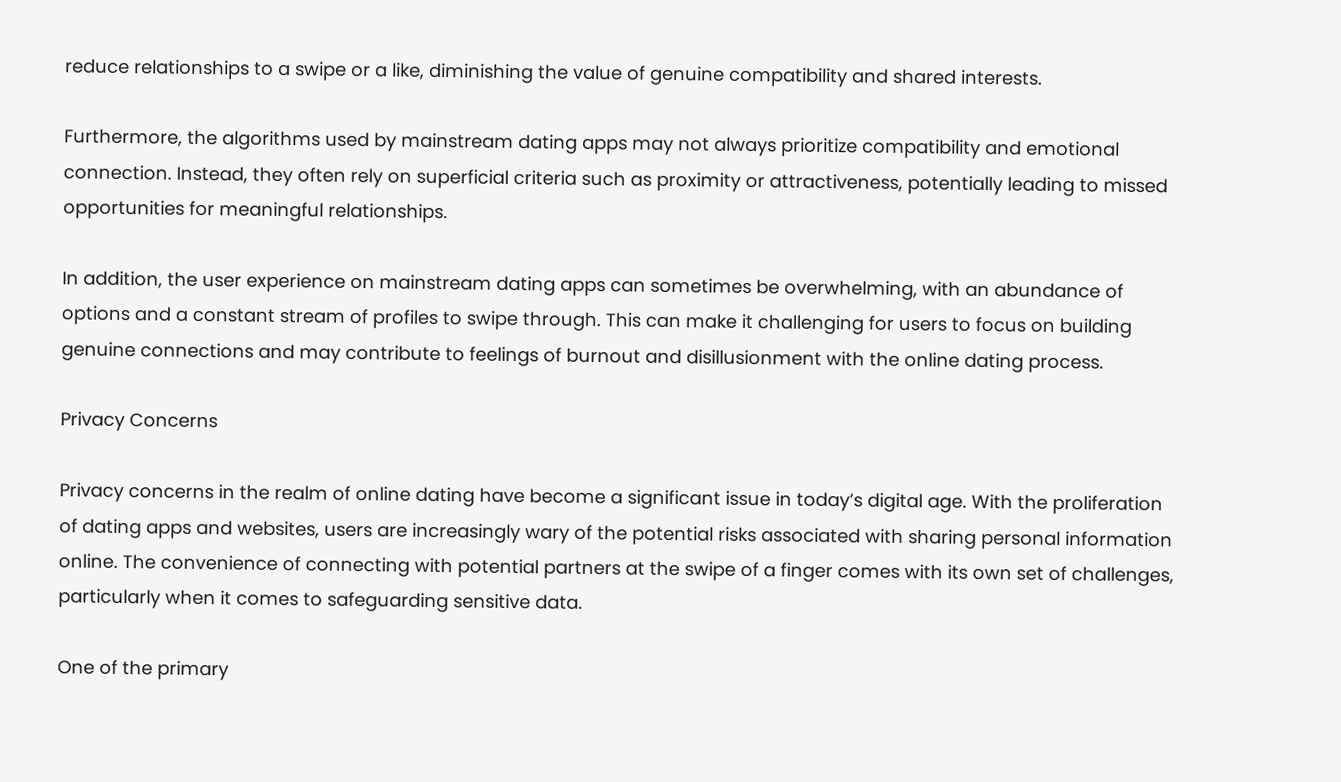reduce relationships to a swipe or a like, diminishing the value of genuine compatibility and shared interests.

Furthermore, the algorithms used by mainstream dating apps may not always prioritize compatibility and emotional connection. Instead, they often rely on superficial criteria such as proximity or attractiveness, potentially leading to missed opportunities for meaningful relationships.

In addition, the user experience on mainstream dating apps can sometimes be overwhelming, with an abundance of options and a constant stream of profiles to swipe through. This can make it challenging for users to focus on building genuine connections and may contribute to feelings of burnout and disillusionment with the online dating process.

Privacy Concerns

Privacy concerns in the realm of online dating have become a significant issue in today’s digital age. With the proliferation of dating apps and websites, users are increasingly wary of the potential risks associated with sharing personal information online. The convenience of connecting with potential partners at the swipe of a finger comes with its own set of challenges, particularly when it comes to safeguarding sensitive data.

One of the primary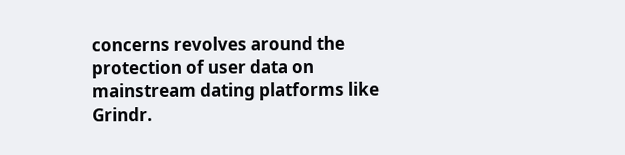concerns revolves around the protection of user data on mainstream dating platforms like Grindr.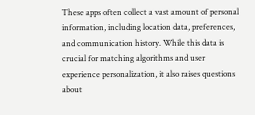These apps often collect a vast amount of personal information, including location data, preferences, and communication history. While this data is crucial for matching algorithms and user experience personalization, it also raises questions about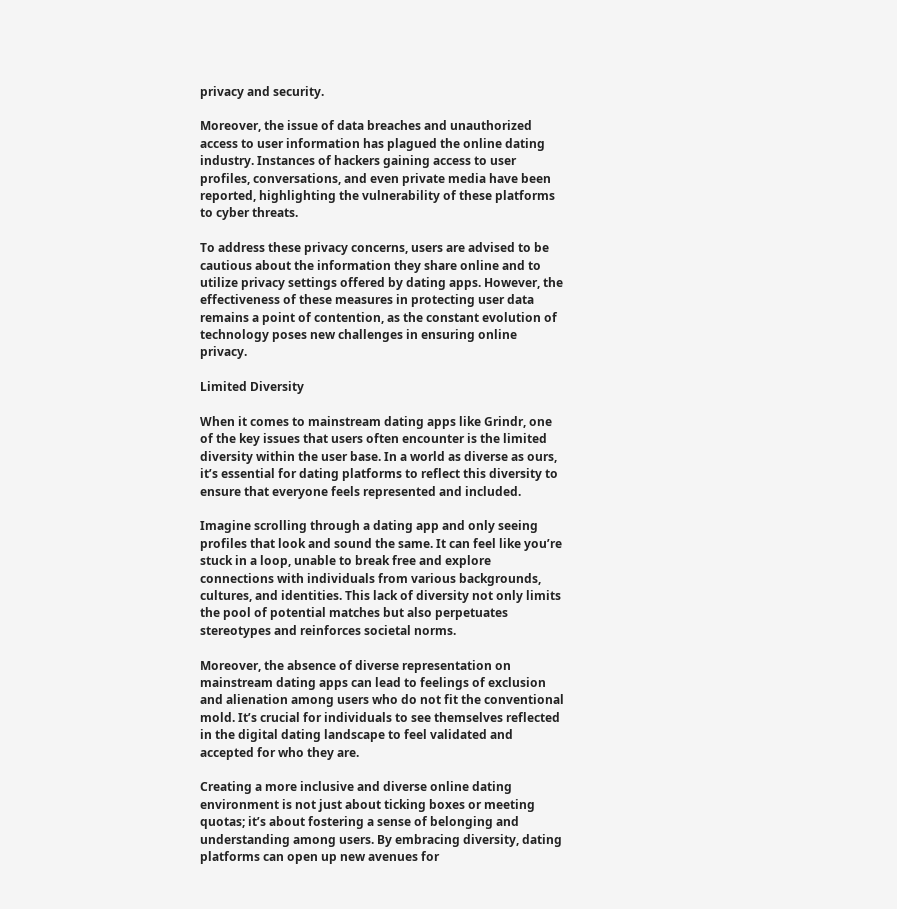privacy and security.

Moreover, the issue of data breaches and unauthorized access to user information has plagued the online dating industry. Instances of hackers gaining access to user profiles, conversations, and even private media have been reported, highlighting the vulnerability of these platforms to cyber threats.

To address these privacy concerns, users are advised to be cautious about the information they share online and to utilize privacy settings offered by dating apps. However, the effectiveness of these measures in protecting user data remains a point of contention, as the constant evolution of technology poses new challenges in ensuring online privacy.

Limited Diversity

When it comes to mainstream dating apps like Grindr, one of the key issues that users often encounter is the limited diversity within the user base. In a world as diverse as ours, it’s essential for dating platforms to reflect this diversity to ensure that everyone feels represented and included.

Imagine scrolling through a dating app and only seeing profiles that look and sound the same. It can feel like you’re stuck in a loop, unable to break free and explore connections with individuals from various backgrounds, cultures, and identities. This lack of diversity not only limits the pool of potential matches but also perpetuates stereotypes and reinforces societal norms.

Moreover, the absence of diverse representation on mainstream dating apps can lead to feelings of exclusion and alienation among users who do not fit the conventional mold. It’s crucial for individuals to see themselves reflected in the digital dating landscape to feel validated and accepted for who they are.

Creating a more inclusive and diverse online dating environment is not just about ticking boxes or meeting quotas; it’s about fostering a sense of belonging and understanding among users. By embracing diversity, dating platforms can open up new avenues for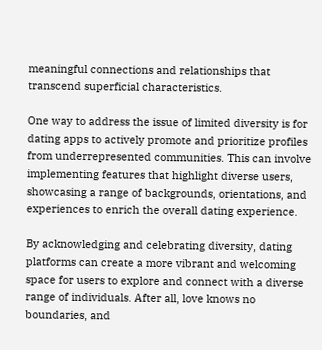meaningful connections and relationships that transcend superficial characteristics.

One way to address the issue of limited diversity is for dating apps to actively promote and prioritize profiles from underrepresented communities. This can involve implementing features that highlight diverse users, showcasing a range of backgrounds, orientations, and experiences to enrich the overall dating experience.

By acknowledging and celebrating diversity, dating platforms can create a more vibrant and welcoming space for users to explore and connect with a diverse range of individuals. After all, love knows no boundaries, and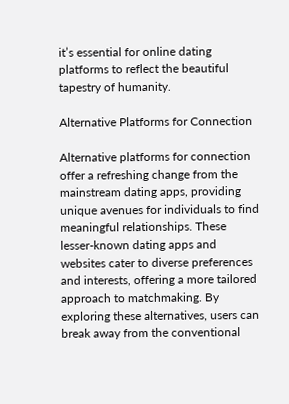it’s essential for online dating platforms to reflect the beautiful tapestry of humanity.

Alternative Platforms for Connection

Alternative platforms for connection offer a refreshing change from the mainstream dating apps, providing unique avenues for individuals to find meaningful relationships. These lesser-known dating apps and websites cater to diverse preferences and interests, offering a more tailored approach to matchmaking. By exploring these alternatives, users can break away from the conventional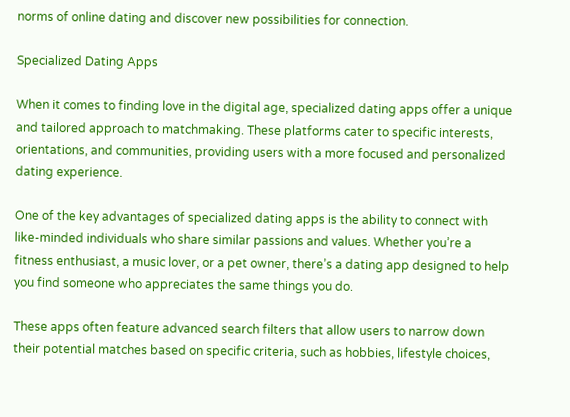norms of online dating and discover new possibilities for connection.

Specialized Dating Apps

When it comes to finding love in the digital age, specialized dating apps offer a unique and tailored approach to matchmaking. These platforms cater to specific interests, orientations, and communities, providing users with a more focused and personalized dating experience.

One of the key advantages of specialized dating apps is the ability to connect with like-minded individuals who share similar passions and values. Whether you’re a fitness enthusiast, a music lover, or a pet owner, there’s a dating app designed to help you find someone who appreciates the same things you do.

These apps often feature advanced search filters that allow users to narrow down their potential matches based on specific criteria, such as hobbies, lifestyle choices,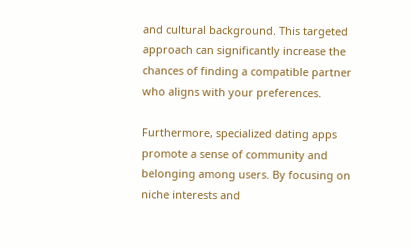and cultural background. This targeted approach can significantly increase the chances of finding a compatible partner who aligns with your preferences.

Furthermore, specialized dating apps promote a sense of community and belonging among users. By focusing on niche interests and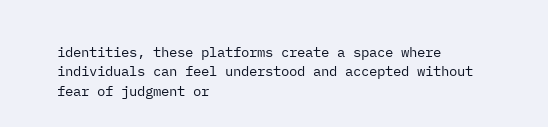identities, these platforms create a space where individuals can feel understood and accepted without fear of judgment or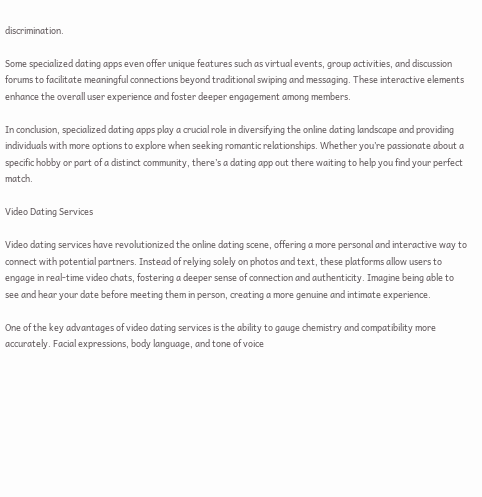discrimination.

Some specialized dating apps even offer unique features such as virtual events, group activities, and discussion forums to facilitate meaningful connections beyond traditional swiping and messaging. These interactive elements enhance the overall user experience and foster deeper engagement among members.

In conclusion, specialized dating apps play a crucial role in diversifying the online dating landscape and providing individuals with more options to explore when seeking romantic relationships. Whether you’re passionate about a specific hobby or part of a distinct community, there’s a dating app out there waiting to help you find your perfect match.

Video Dating Services

Video dating services have revolutionized the online dating scene, offering a more personal and interactive way to connect with potential partners. Instead of relying solely on photos and text, these platforms allow users to engage in real-time video chats, fostering a deeper sense of connection and authenticity. Imagine being able to see and hear your date before meeting them in person, creating a more genuine and intimate experience.

One of the key advantages of video dating services is the ability to gauge chemistry and compatibility more accurately. Facial expressions, body language, and tone of voice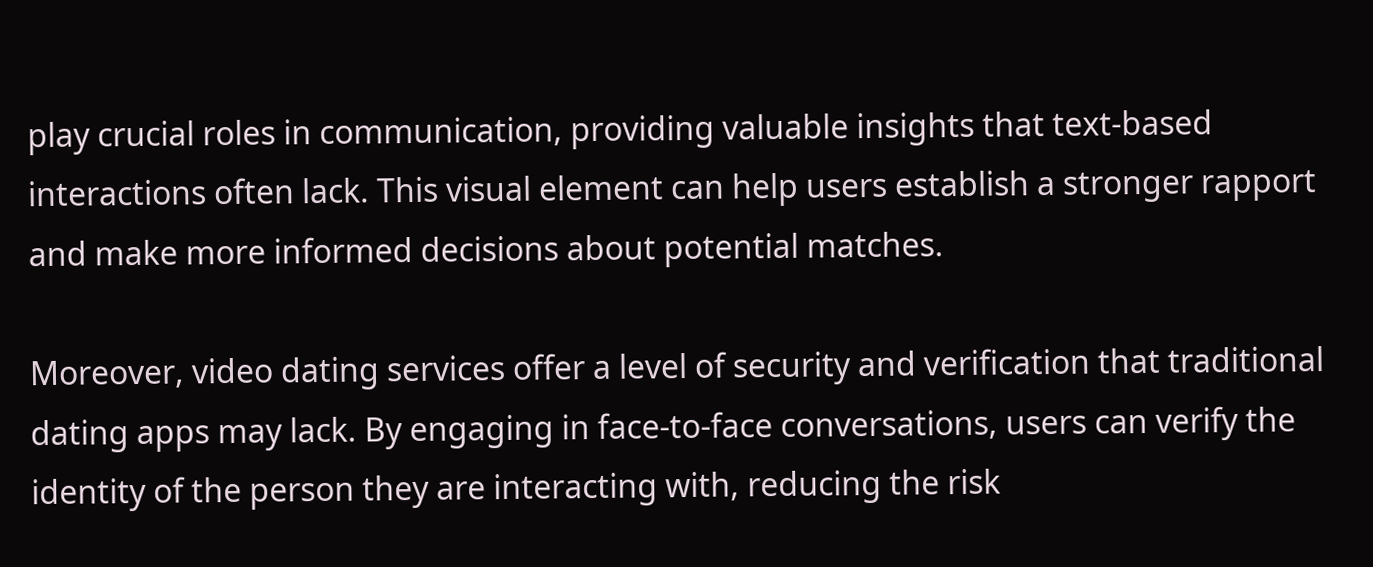play crucial roles in communication, providing valuable insights that text-based interactions often lack. This visual element can help users establish a stronger rapport and make more informed decisions about potential matches.

Moreover, video dating services offer a level of security and verification that traditional dating apps may lack. By engaging in face-to-face conversations, users can verify the identity of the person they are interacting with, reducing the risk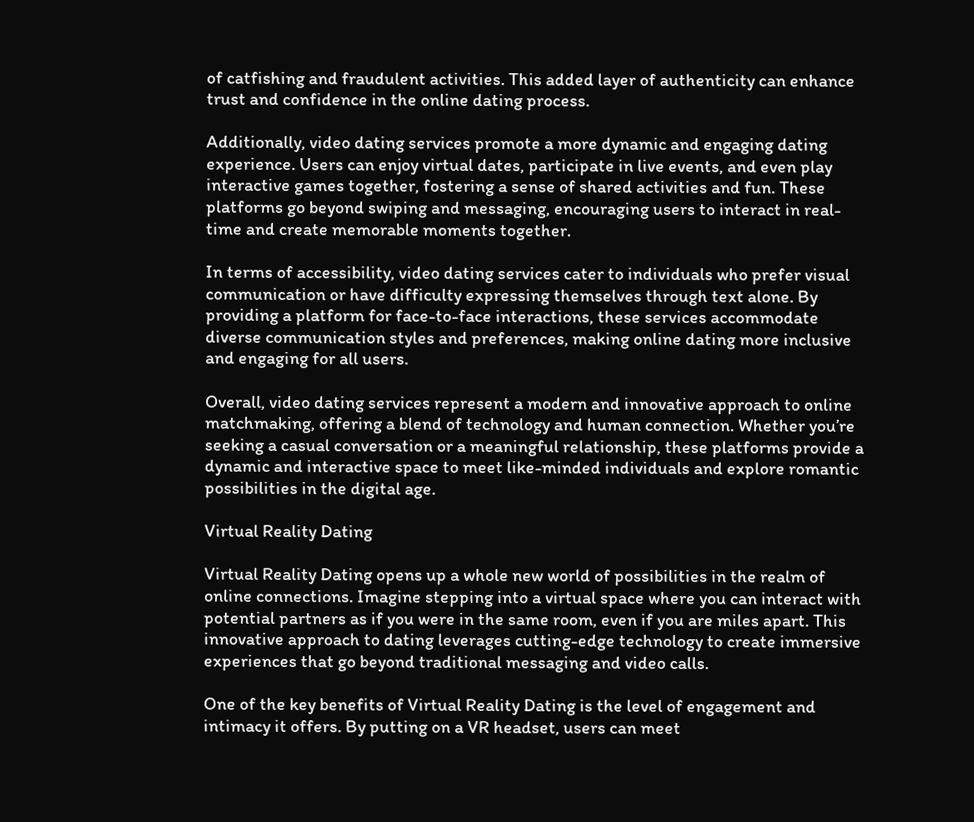of catfishing and fraudulent activities. This added layer of authenticity can enhance trust and confidence in the online dating process.

Additionally, video dating services promote a more dynamic and engaging dating experience. Users can enjoy virtual dates, participate in live events, and even play interactive games together, fostering a sense of shared activities and fun. These platforms go beyond swiping and messaging, encouraging users to interact in real-time and create memorable moments together.

In terms of accessibility, video dating services cater to individuals who prefer visual communication or have difficulty expressing themselves through text alone. By providing a platform for face-to-face interactions, these services accommodate diverse communication styles and preferences, making online dating more inclusive and engaging for all users.

Overall, video dating services represent a modern and innovative approach to online matchmaking, offering a blend of technology and human connection. Whether you’re seeking a casual conversation or a meaningful relationship, these platforms provide a dynamic and interactive space to meet like-minded individuals and explore romantic possibilities in the digital age.

Virtual Reality Dating

Virtual Reality Dating opens up a whole new world of possibilities in the realm of online connections. Imagine stepping into a virtual space where you can interact with potential partners as if you were in the same room, even if you are miles apart. This innovative approach to dating leverages cutting-edge technology to create immersive experiences that go beyond traditional messaging and video calls.

One of the key benefits of Virtual Reality Dating is the level of engagement and intimacy it offers. By putting on a VR headset, users can meet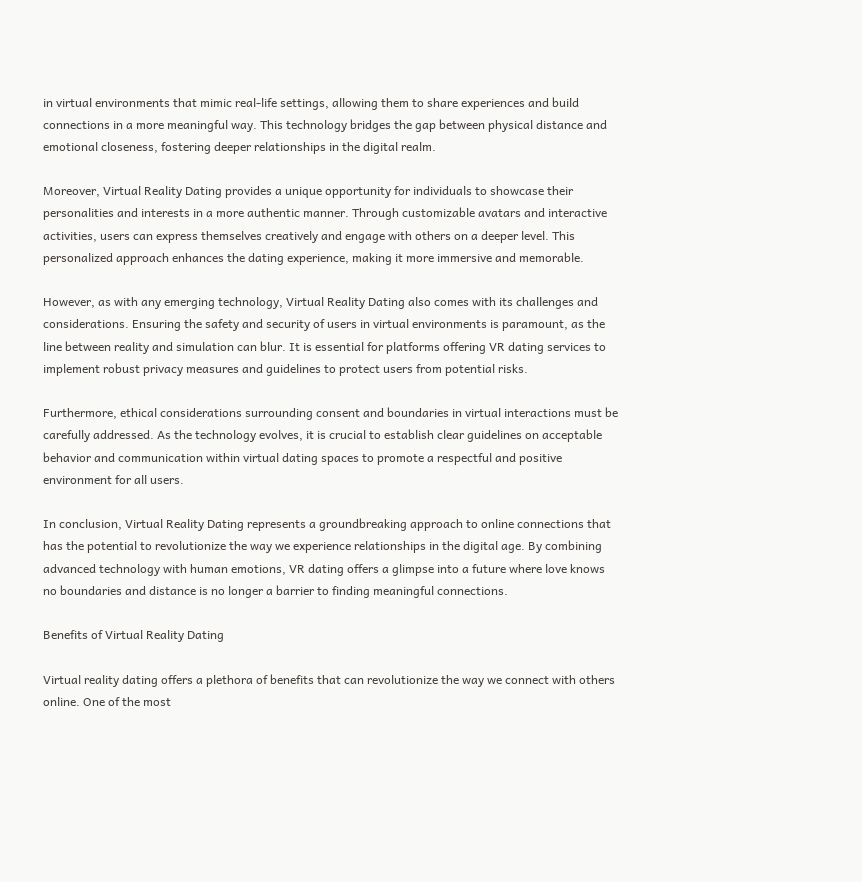in virtual environments that mimic real-life settings, allowing them to share experiences and build connections in a more meaningful way. This technology bridges the gap between physical distance and emotional closeness, fostering deeper relationships in the digital realm.

Moreover, Virtual Reality Dating provides a unique opportunity for individuals to showcase their personalities and interests in a more authentic manner. Through customizable avatars and interactive activities, users can express themselves creatively and engage with others on a deeper level. This personalized approach enhances the dating experience, making it more immersive and memorable.

However, as with any emerging technology, Virtual Reality Dating also comes with its challenges and considerations. Ensuring the safety and security of users in virtual environments is paramount, as the line between reality and simulation can blur. It is essential for platforms offering VR dating services to implement robust privacy measures and guidelines to protect users from potential risks.

Furthermore, ethical considerations surrounding consent and boundaries in virtual interactions must be carefully addressed. As the technology evolves, it is crucial to establish clear guidelines on acceptable behavior and communication within virtual dating spaces to promote a respectful and positive environment for all users.

In conclusion, Virtual Reality Dating represents a groundbreaking approach to online connections that has the potential to revolutionize the way we experience relationships in the digital age. By combining advanced technology with human emotions, VR dating offers a glimpse into a future where love knows no boundaries and distance is no longer a barrier to finding meaningful connections.

Benefits of Virtual Reality Dating

Virtual reality dating offers a plethora of benefits that can revolutionize the way we connect with others online. One of the most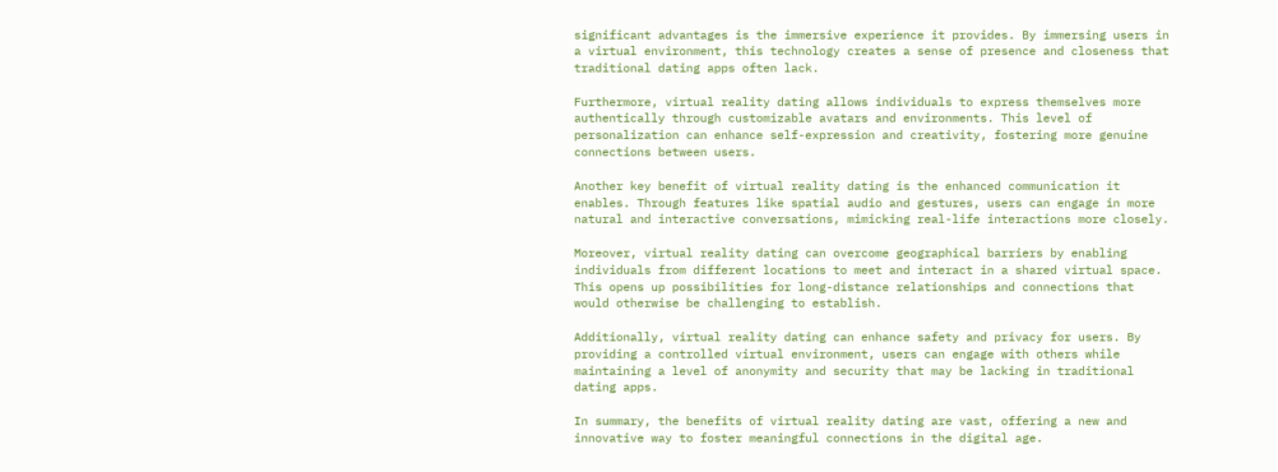significant advantages is the immersive experience it provides. By immersing users in a virtual environment, this technology creates a sense of presence and closeness that traditional dating apps often lack.

Furthermore, virtual reality dating allows individuals to express themselves more authentically through customizable avatars and environments. This level of personalization can enhance self-expression and creativity, fostering more genuine connections between users.

Another key benefit of virtual reality dating is the enhanced communication it enables. Through features like spatial audio and gestures, users can engage in more natural and interactive conversations, mimicking real-life interactions more closely.

Moreover, virtual reality dating can overcome geographical barriers by enabling individuals from different locations to meet and interact in a shared virtual space. This opens up possibilities for long-distance relationships and connections that would otherwise be challenging to establish.

Additionally, virtual reality dating can enhance safety and privacy for users. By providing a controlled virtual environment, users can engage with others while maintaining a level of anonymity and security that may be lacking in traditional dating apps.

In summary, the benefits of virtual reality dating are vast, offering a new and innovative way to foster meaningful connections in the digital age.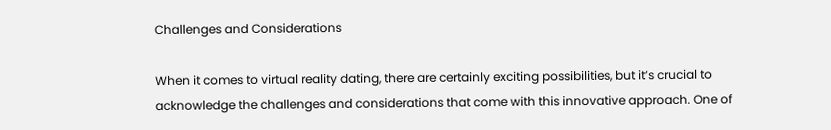Challenges and Considerations

When it comes to virtual reality dating, there are certainly exciting possibilities, but it’s crucial to acknowledge the challenges and considerations that come with this innovative approach. One of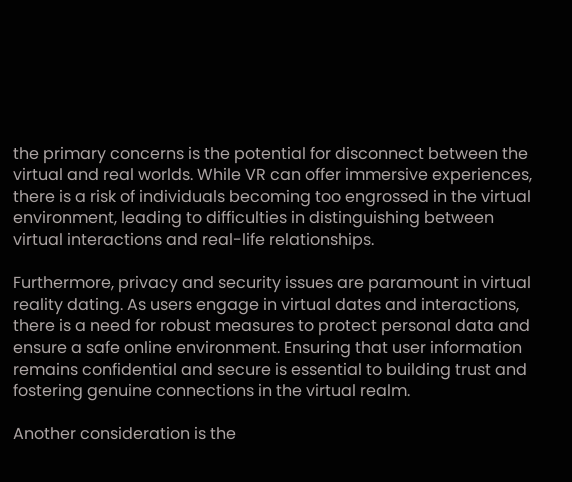the primary concerns is the potential for disconnect between the virtual and real worlds. While VR can offer immersive experiences, there is a risk of individuals becoming too engrossed in the virtual environment, leading to difficulties in distinguishing between virtual interactions and real-life relationships.

Furthermore, privacy and security issues are paramount in virtual reality dating. As users engage in virtual dates and interactions, there is a need for robust measures to protect personal data and ensure a safe online environment. Ensuring that user information remains confidential and secure is essential to building trust and fostering genuine connections in the virtual realm.

Another consideration is the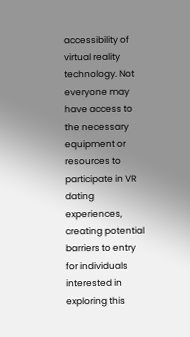accessibility of virtual reality technology. Not everyone may have access to the necessary equipment or resources to participate in VR dating experiences, creating potential barriers to entry for individuals interested in exploring this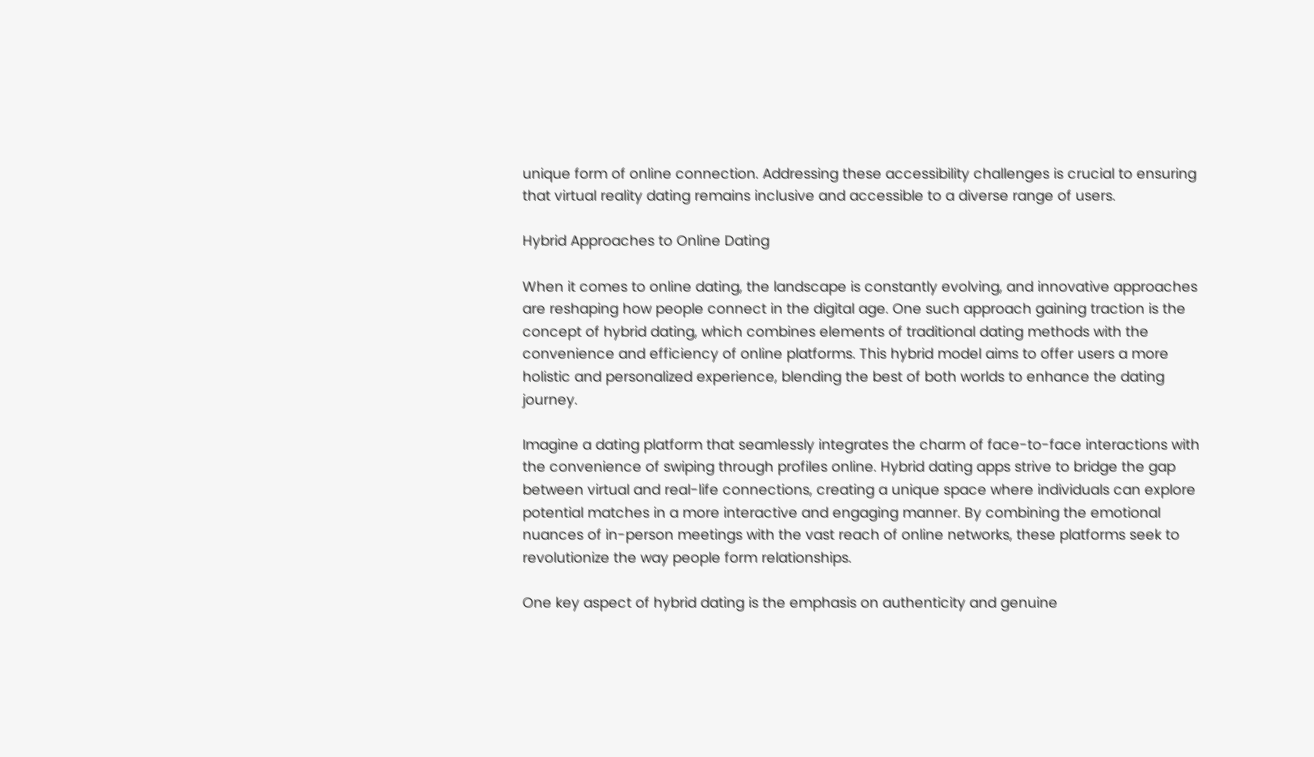unique form of online connection. Addressing these accessibility challenges is crucial to ensuring that virtual reality dating remains inclusive and accessible to a diverse range of users.

Hybrid Approaches to Online Dating

When it comes to online dating, the landscape is constantly evolving, and innovative approaches are reshaping how people connect in the digital age. One such approach gaining traction is the concept of hybrid dating, which combines elements of traditional dating methods with the convenience and efficiency of online platforms. This hybrid model aims to offer users a more holistic and personalized experience, blending the best of both worlds to enhance the dating journey.

Imagine a dating platform that seamlessly integrates the charm of face-to-face interactions with the convenience of swiping through profiles online. Hybrid dating apps strive to bridge the gap between virtual and real-life connections, creating a unique space where individuals can explore potential matches in a more interactive and engaging manner. By combining the emotional nuances of in-person meetings with the vast reach of online networks, these platforms seek to revolutionize the way people form relationships.

One key aspect of hybrid dating is the emphasis on authenticity and genuine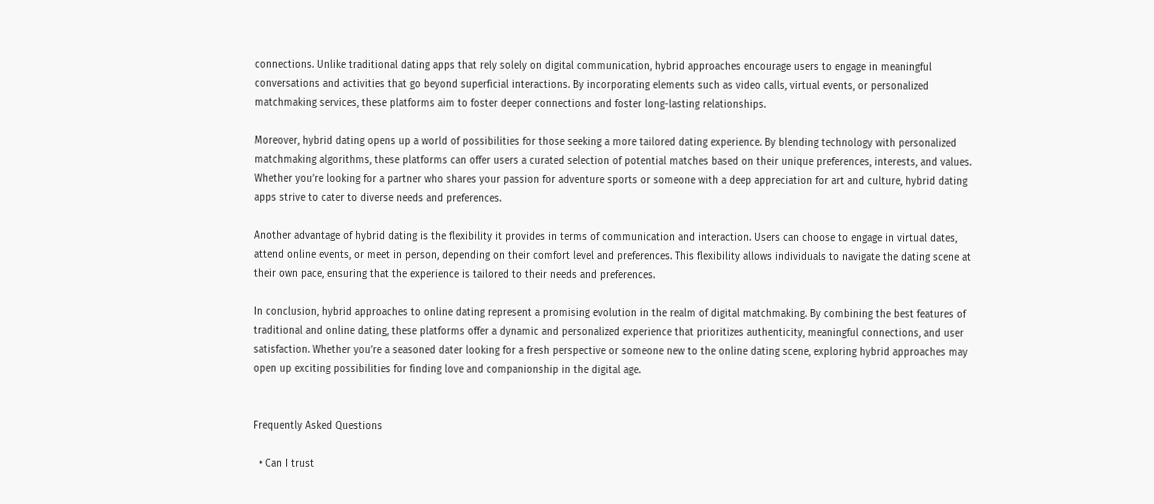connections. Unlike traditional dating apps that rely solely on digital communication, hybrid approaches encourage users to engage in meaningful conversations and activities that go beyond superficial interactions. By incorporating elements such as video calls, virtual events, or personalized matchmaking services, these platforms aim to foster deeper connections and foster long-lasting relationships.

Moreover, hybrid dating opens up a world of possibilities for those seeking a more tailored dating experience. By blending technology with personalized matchmaking algorithms, these platforms can offer users a curated selection of potential matches based on their unique preferences, interests, and values. Whether you’re looking for a partner who shares your passion for adventure sports or someone with a deep appreciation for art and culture, hybrid dating apps strive to cater to diverse needs and preferences.

Another advantage of hybrid dating is the flexibility it provides in terms of communication and interaction. Users can choose to engage in virtual dates, attend online events, or meet in person, depending on their comfort level and preferences. This flexibility allows individuals to navigate the dating scene at their own pace, ensuring that the experience is tailored to their needs and preferences.

In conclusion, hybrid approaches to online dating represent a promising evolution in the realm of digital matchmaking. By combining the best features of traditional and online dating, these platforms offer a dynamic and personalized experience that prioritizes authenticity, meaningful connections, and user satisfaction. Whether you’re a seasoned dater looking for a fresh perspective or someone new to the online dating scene, exploring hybrid approaches may open up exciting possibilities for finding love and companionship in the digital age.


Frequently Asked Questions

  • Can I trust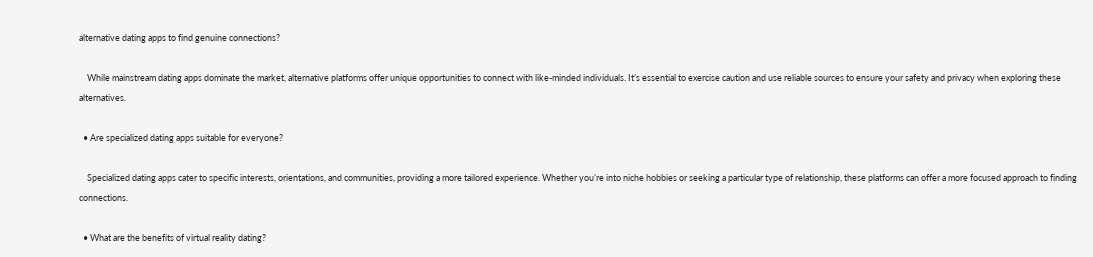alternative dating apps to find genuine connections?

    While mainstream dating apps dominate the market, alternative platforms offer unique opportunities to connect with like-minded individuals. It’s essential to exercise caution and use reliable sources to ensure your safety and privacy when exploring these alternatives.

  • Are specialized dating apps suitable for everyone?

    Specialized dating apps cater to specific interests, orientations, and communities, providing a more tailored experience. Whether you’re into niche hobbies or seeking a particular type of relationship, these platforms can offer a more focused approach to finding connections.

  • What are the benefits of virtual reality dating?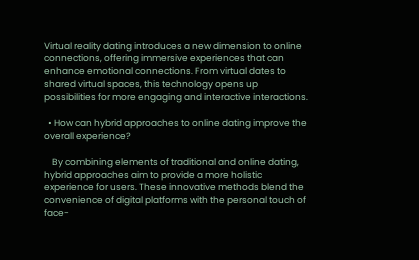Virtual reality dating introduces a new dimension to online connections, offering immersive experiences that can enhance emotional connections. From virtual dates to shared virtual spaces, this technology opens up possibilities for more engaging and interactive interactions.

  • How can hybrid approaches to online dating improve the overall experience?

    By combining elements of traditional and online dating, hybrid approaches aim to provide a more holistic experience for users. These innovative methods blend the convenience of digital platforms with the personal touch of face-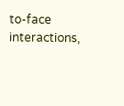to-face interactions,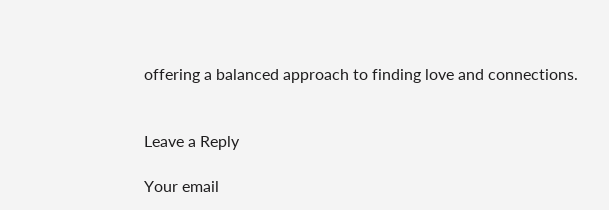offering a balanced approach to finding love and connections.


Leave a Reply

Your email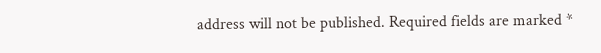address will not be published. Required fields are marked *